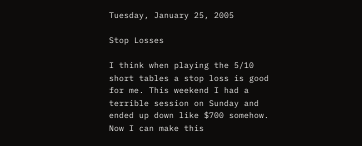Tuesday, January 25, 2005

Stop Losses

I think when playing the 5/10 short tables a stop loss is good for me. This weekend I had a terrible session on Sunday and ended up down like $700 somehow. Now I can make this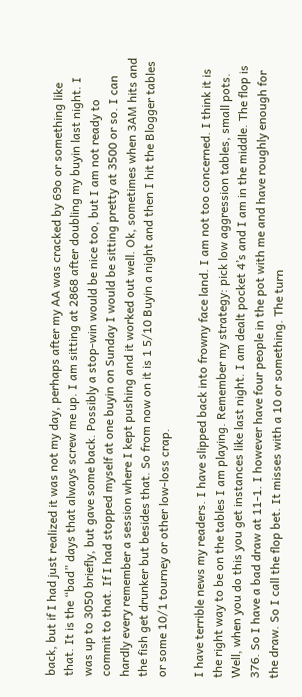back, but if I had just realized it was not my day, perhaps after my AA was cracked by 69o or something like that. It is the “bad” days that always screw me up. I am sitting at 2868 after doubling my buyin last night. I was up to 3050 briefly, but gave some back. Possibly a stop-win would be nice too, but I am not ready to commit to that. If I had stopped myself at one buyin on Sunday I would be sitting pretty at 3500 or so. I can hardly every remember a session where I kept pushing and it worked out well. Ok, sometimes when 3AM hits and the fish get drunker but besides that. So from now on it is 1 5/10 Buyin a night and then I hit the Blogger tables or some 10/1 tourney or other low-loss crap.

I have terrible news my readers. I have slipped back into frowny face land. I am not too concerned. I think it is the right way to be on the tables I am playing. Remember my strategy: pick low aggression tables, small pots. Well, when you do this you get instances like last night. I am dealt pocket 4’s and I am in the middle. The flop is 376. So I have a bad draw at 11-1. I however have four people in the pot with me and have roughly enough for the draw. So I call the flop bet. It misses with a 10 or something. The turn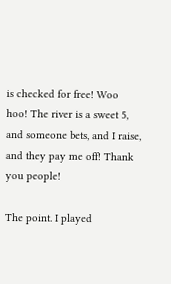is checked for free! Woo hoo! The river is a sweet 5, and someone bets, and I raise, and they pay me off! Thank you people!

The point. I played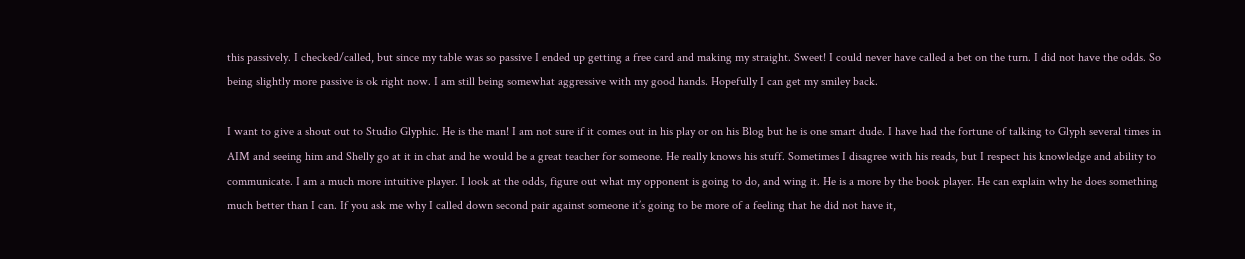this passively. I checked/called, but since my table was so passive I ended up getting a free card and making my straight. Sweet! I could never have called a bet on the turn. I did not have the odds. So being slightly more passive is ok right now. I am still being somewhat aggressive with my good hands. Hopefully I can get my smiley back.

I want to give a shout out to Studio Glyphic. He is the man! I am not sure if it comes out in his play or on his Blog but he is one smart dude. I have had the fortune of talking to Glyph several times in AIM and seeing him and Shelly go at it in chat and he would be a great teacher for someone. He really knows his stuff. Sometimes I disagree with his reads, but I respect his knowledge and ability to communicate. I am a much more intuitive player. I look at the odds, figure out what my opponent is going to do, and wing it. He is a more by the book player. He can explain why he does something much better than I can. If you ask me why I called down second pair against someone it’s going to be more of a feeling that he did not have it,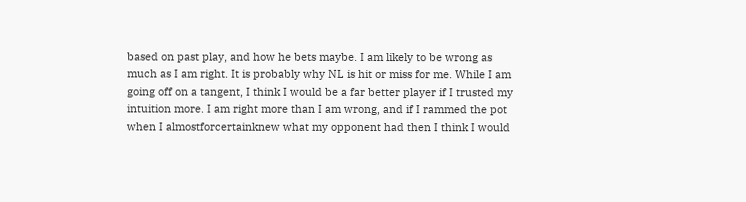based on past play, and how he bets maybe. I am likely to be wrong as much as I am right. It is probably why NL is hit or miss for me. While I am going off on a tangent, I think I would be a far better player if I trusted my intuition more. I am right more than I am wrong, and if I rammed the pot when I almostforcertainknew what my opponent had then I think I would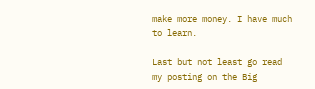make more money. I have much to learn.

Last but not least go read my posting on the Big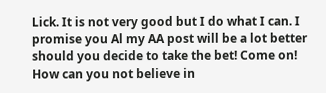Lick. It is not very good but I do what I can. I promise you Al my AA post will be a lot better should you decide to take the bet! Come on! How can you not believe in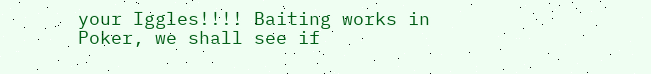your Iggles!!!! Baiting works in Poker, we shall see if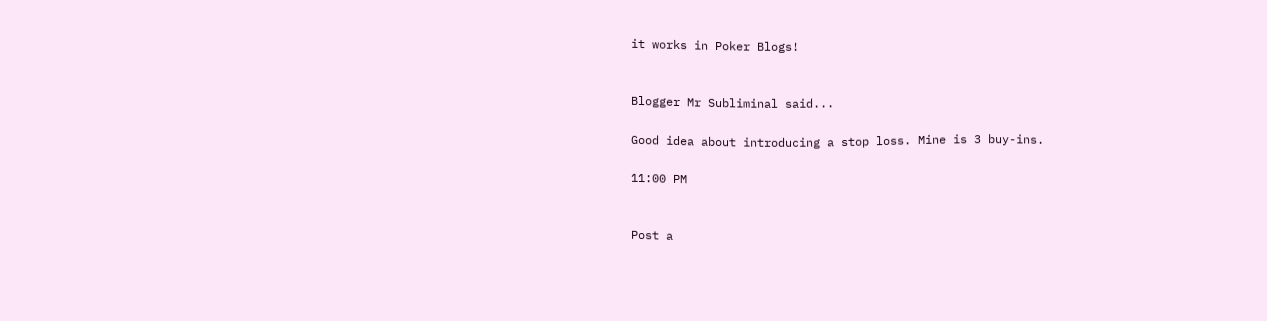it works in Poker Blogs!


Blogger Mr Subliminal said...

Good idea about introducing a stop loss. Mine is 3 buy-ins.

11:00 PM


Post a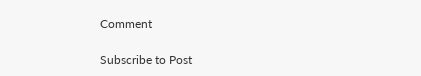Comment

Subscribe to Post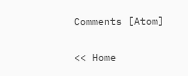Comments [Atom]

<< Home